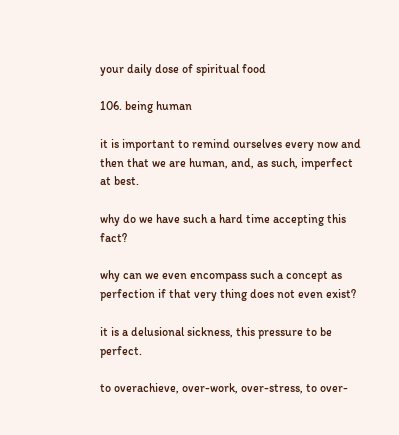your daily dose of spiritual food

106. being human

it is important to remind ourselves every now and then that we are human, and, as such, imperfect at best.

why do we have such a hard time accepting this fact?

why can we even encompass such a concept as perfection if that very thing does not even exist?

it is a delusional sickness, this pressure to be perfect.

to overachieve, over-work, over-stress, to over-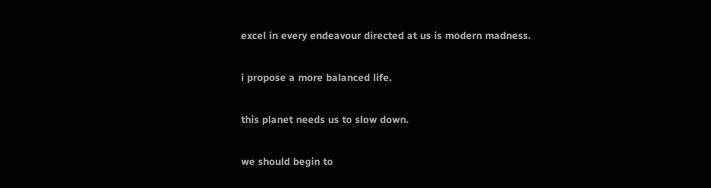excel in every endeavour directed at us is modern madness.

i propose a more balanced life.

this planet needs us to slow down.

we should begin to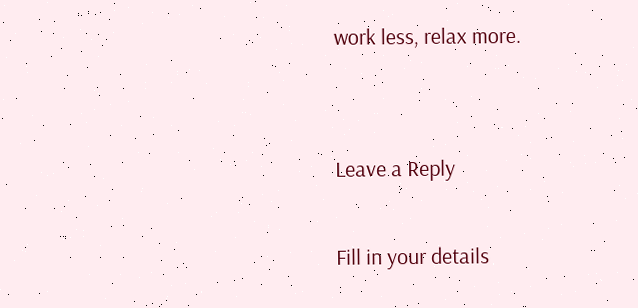work less, relax more.


Leave a Reply

Fill in your details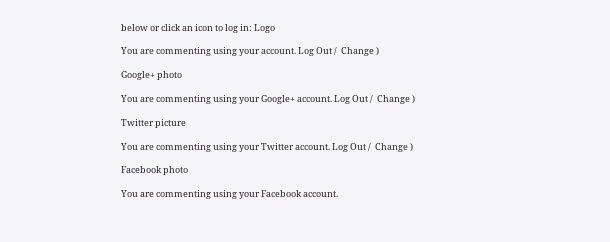below or click an icon to log in: Logo

You are commenting using your account. Log Out /  Change )

Google+ photo

You are commenting using your Google+ account. Log Out /  Change )

Twitter picture

You are commenting using your Twitter account. Log Out /  Change )

Facebook photo

You are commenting using your Facebook account.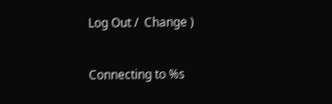Log Out /  Change )


Connecting to %s